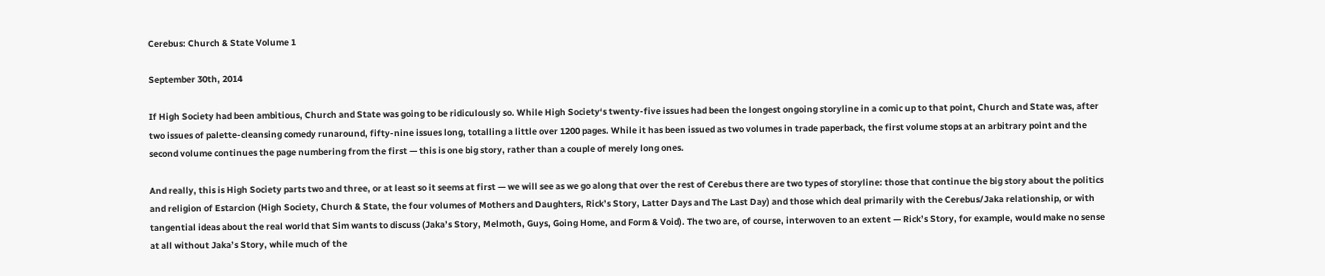Cerebus: Church & State Volume 1

September 30th, 2014

If High Society had been ambitious, Church and State was going to be ridiculously so. While High Society‘s twenty-five issues had been the longest ongoing storyline in a comic up to that point, Church and State was, after two issues of palette-cleansing comedy runaround, fifty-nine issues long, totalling a little over 1200 pages. While it has been issued as two volumes in trade paperback, the first volume stops at an arbitrary point and the second volume continues the page numbering from the first — this is one big story, rather than a couple of merely long ones.

And really, this is High Society parts two and three, or at least so it seems at first — we will see as we go along that over the rest of Cerebus there are two types of storyline: those that continue the big story about the politics and religion of Estarcion (High Society, Church & State, the four volumes of Mothers and Daughters, Rick’s Story, Latter Days and The Last Day) and those which deal primarily with the Cerebus/Jaka relationship, or with tangential ideas about the real world that Sim wants to discuss (Jaka’s Story, Melmoth, Guys, Going Home, and Form & Void). The two are, of course, interwoven to an extent — Rick’s Story, for example, would make no sense at all without Jaka’s Story, while much of the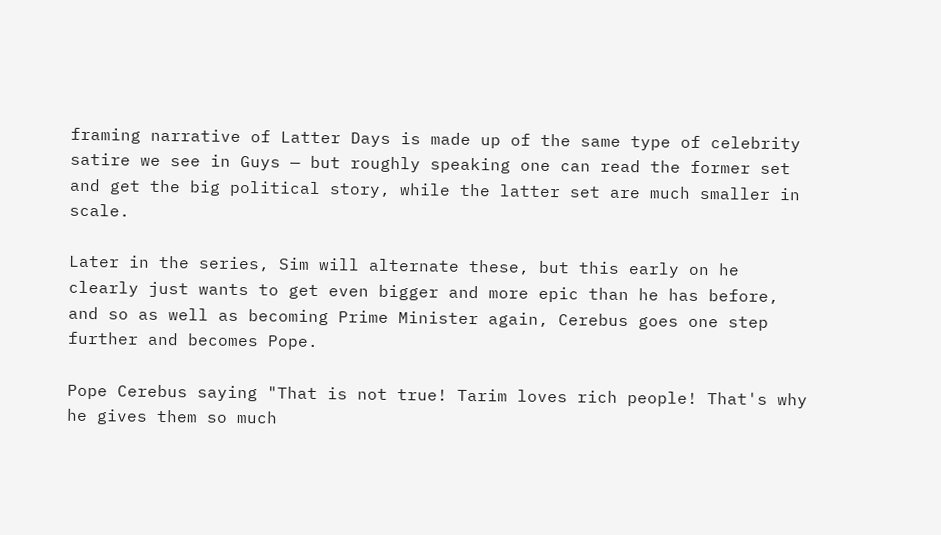framing narrative of Latter Days is made up of the same type of celebrity satire we see in Guys — but roughly speaking one can read the former set and get the big political story, while the latter set are much smaller in scale.

Later in the series, Sim will alternate these, but this early on he clearly just wants to get even bigger and more epic than he has before, and so as well as becoming Prime Minister again, Cerebus goes one step further and becomes Pope.

Pope Cerebus saying "That is not true! Tarim loves rich people! That's why he gives them so much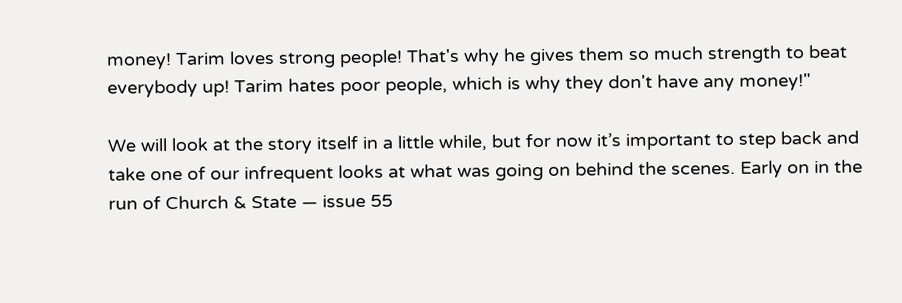money! Tarim loves strong people! That's why he gives them so much strength to beat everybody up! Tarim hates poor people, which is why they don't have any money!"

We will look at the story itself in a little while, but for now it’s important to step back and take one of our infrequent looks at what was going on behind the scenes. Early on in the run of Church & State — issue 55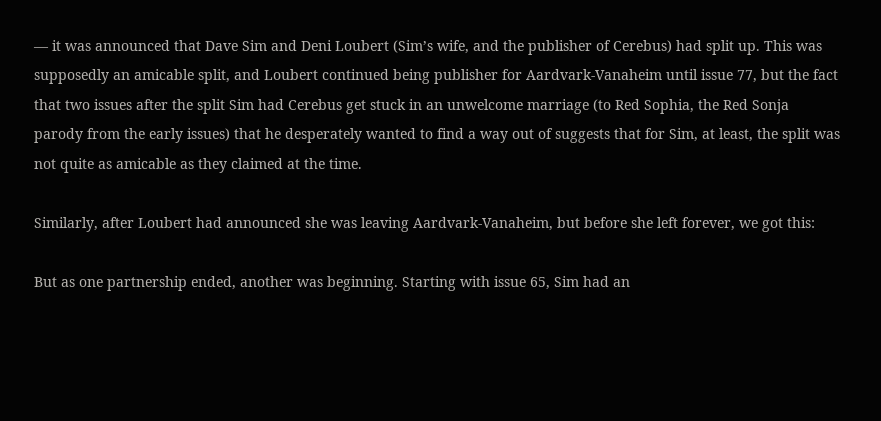— it was announced that Dave Sim and Deni Loubert (Sim’s wife, and the publisher of Cerebus) had split up. This was supposedly an amicable split, and Loubert continued being publisher for Aardvark-Vanaheim until issue 77, but the fact that two issues after the split Sim had Cerebus get stuck in an unwelcome marriage (to Red Sophia, the Red Sonja parody from the early issues) that he desperately wanted to find a way out of suggests that for Sim, at least, the split was not quite as amicable as they claimed at the time.

Similarly, after Loubert had announced she was leaving Aardvark-Vanaheim, but before she left forever, we got this:

But as one partnership ended, another was beginning. Starting with issue 65, Sim had an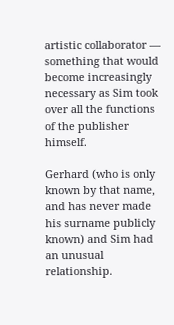artistic collaborator — something that would become increasingly necessary as Sim took over all the functions of the publisher himself.

Gerhard (who is only known by that name, and has never made his surname publicly known) and Sim had an unusual relationship.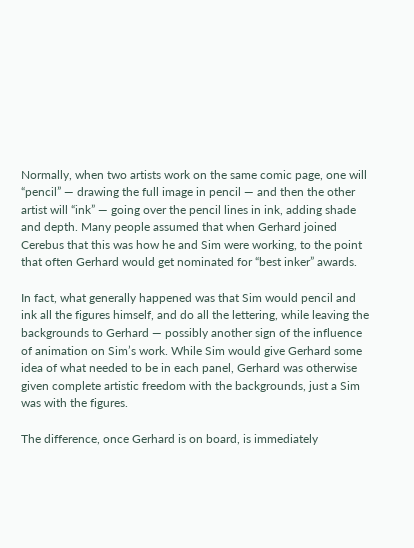Normally, when two artists work on the same comic page, one will “pencil” — drawing the full image in pencil — and then the other artist will “ink” — going over the pencil lines in ink, adding shade and depth. Many people assumed that when Gerhard joined Cerebus that this was how he and Sim were working, to the point that often Gerhard would get nominated for “best inker” awards.

In fact, what generally happened was that Sim would pencil and ink all the figures himself, and do all the lettering, while leaving the backgrounds to Gerhard — possibly another sign of the influence of animation on Sim’s work. While Sim would give Gerhard some idea of what needed to be in each panel, Gerhard was otherwise given complete artistic freedom with the backgrounds, just a Sim was with the figures.

The difference, once Gerhard is on board, is immediately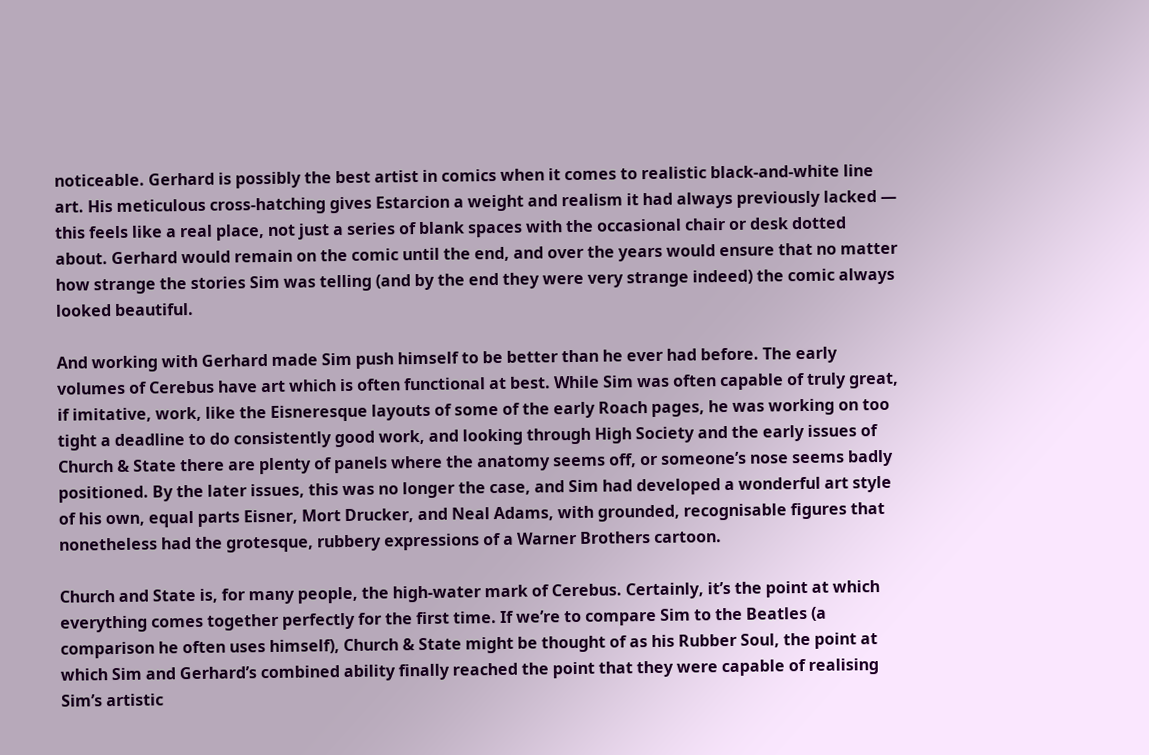noticeable. Gerhard is possibly the best artist in comics when it comes to realistic black-and-white line art. His meticulous cross-hatching gives Estarcion a weight and realism it had always previously lacked — this feels like a real place, not just a series of blank spaces with the occasional chair or desk dotted about. Gerhard would remain on the comic until the end, and over the years would ensure that no matter how strange the stories Sim was telling (and by the end they were very strange indeed) the comic always looked beautiful.

And working with Gerhard made Sim push himself to be better than he ever had before. The early volumes of Cerebus have art which is often functional at best. While Sim was often capable of truly great, if imitative, work, like the Eisneresque layouts of some of the early Roach pages, he was working on too tight a deadline to do consistently good work, and looking through High Society and the early issues of Church & State there are plenty of panels where the anatomy seems off, or someone’s nose seems badly positioned. By the later issues, this was no longer the case, and Sim had developed a wonderful art style of his own, equal parts Eisner, Mort Drucker, and Neal Adams, with grounded, recognisable figures that nonetheless had the grotesque, rubbery expressions of a Warner Brothers cartoon.

Church and State is, for many people, the high-water mark of Cerebus. Certainly, it’s the point at which everything comes together perfectly for the first time. If we’re to compare Sim to the Beatles (a comparison he often uses himself), Church & State might be thought of as his Rubber Soul, the point at which Sim and Gerhard’s combined ability finally reached the point that they were capable of realising Sim’s artistic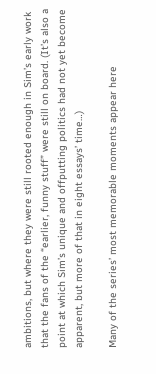ambitions, but where they were still rooted enough in Sim’s early work that the fans of the “earlier, funny stuff” were still on board. (It’s also a point at which Sim’s unique and offputting politics had not yet become apparent, but more of that in eight essays’ time…)

Many of the series’ most memorable moments appear here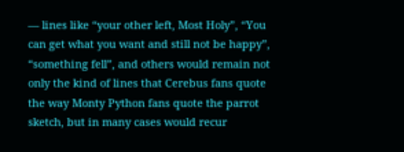— lines like “your other left, Most Holy”, “You can get what you want and still not be happy”, “something fell”, and others would remain not only the kind of lines that Cerebus fans quote the way Monty Python fans quote the parrot sketch, but in many cases would recur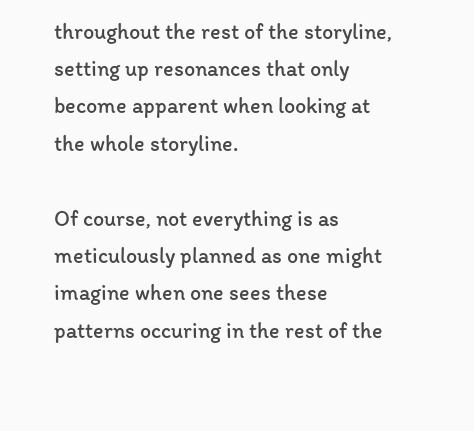throughout the rest of the storyline, setting up resonances that only become apparent when looking at the whole storyline.

Of course, not everything is as meticulously planned as one might imagine when one sees these patterns occuring in the rest of the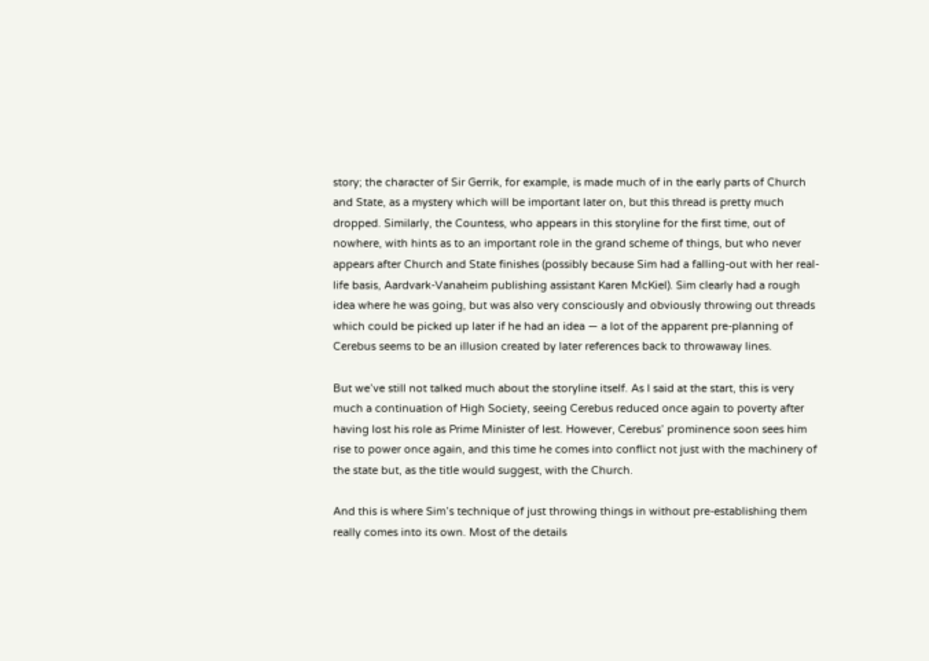story; the character of Sir Gerrik, for example, is made much of in the early parts of Church and State, as a mystery which will be important later on, but this thread is pretty much dropped. Similarly, the Countess, who appears in this storyline for the first time, out of nowhere, with hints as to an important role in the grand scheme of things, but who never appears after Church and State finishes (possibly because Sim had a falling-out with her real-life basis, Aardvark-Vanaheim publishing assistant Karen McKiel). Sim clearly had a rough idea where he was going, but was also very consciously and obviously throwing out threads which could be picked up later if he had an idea — a lot of the apparent pre-planning of Cerebus seems to be an illusion created by later references back to throwaway lines.

But we’ve still not talked much about the storyline itself. As I said at the start, this is very much a continuation of High Society, seeing Cerebus reduced once again to poverty after having lost his role as Prime Minister of Iest. However, Cerebus’ prominence soon sees him rise to power once again, and this time he comes into conflict not just with the machinery of the state but, as the title would suggest, with the Church.

And this is where Sim’s technique of just throwing things in without pre-establishing them really comes into its own. Most of the details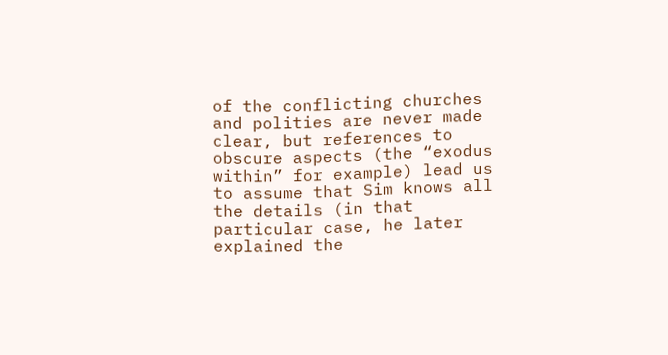of the conflicting churches and polities are never made clear, but references to obscure aspects (the “exodus within” for example) lead us to assume that Sim knows all the details (in that particular case, he later explained the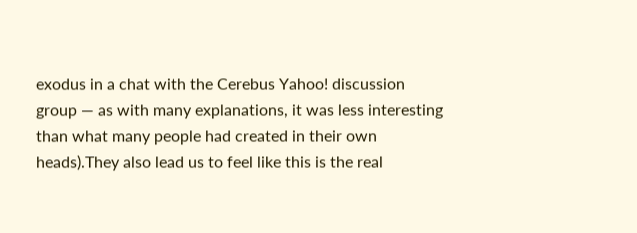exodus in a chat with the Cerebus Yahoo! discussion group — as with many explanations, it was less interesting than what many people had created in their own heads).They also lead us to feel like this is the real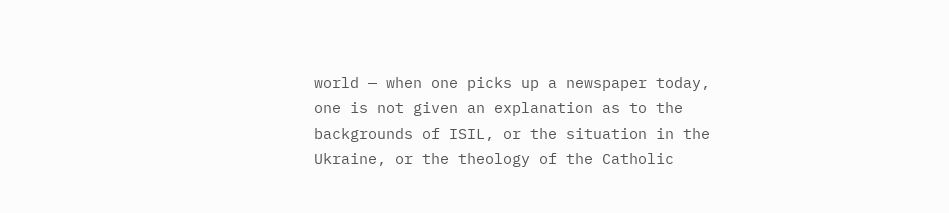world — when one picks up a newspaper today, one is not given an explanation as to the backgrounds of ISIL, or the situation in the Ukraine, or the theology of the Catholic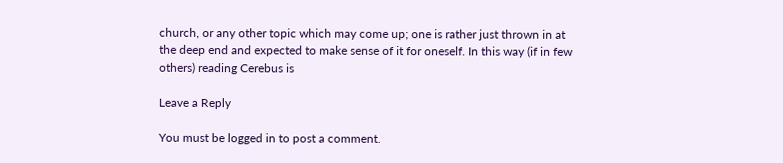church, or any other topic which may come up; one is rather just thrown in at the deep end and expected to make sense of it for oneself. In this way (if in few others) reading Cerebus is

Leave a Reply

You must be logged in to post a comment.